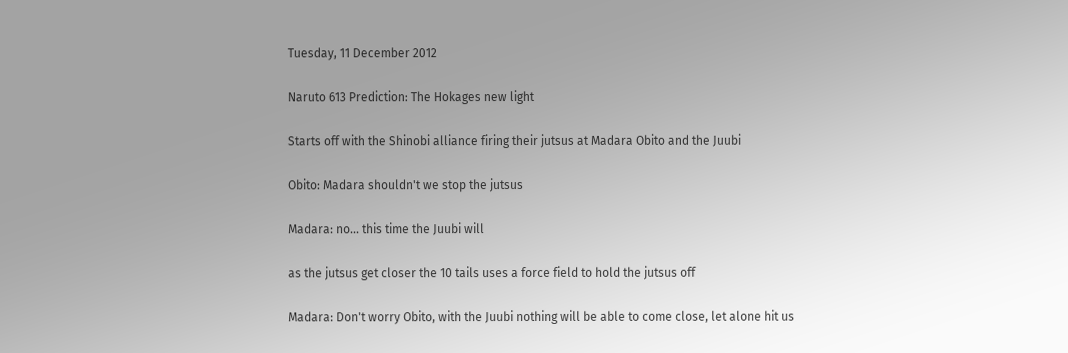Tuesday, 11 December 2012

Naruto 613 Prediction: The Hokages new light

Starts off with the Shinobi alliance firing their jutsus at Madara Obito and the Juubi

Obito: Madara shouldn't we stop the jutsus

Madara: no... this time the Juubi will

as the jutsus get closer the 10 tails uses a force field to hold the jutsus off

Madara: Don't worry Obito, with the Juubi nothing will be able to come close, let alone hit us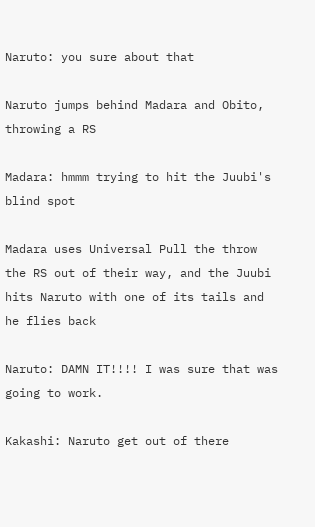Naruto: you sure about that

Naruto jumps behind Madara and Obito, throwing a RS

Madara: hmmm trying to hit the Juubi's blind spot

Madara uses Universal Pull the throw the RS out of their way, and the Juubi hits Naruto with one of its tails and he flies back

Naruto: DAMN IT!!!! I was sure that was going to work.

Kakashi: Naruto get out of there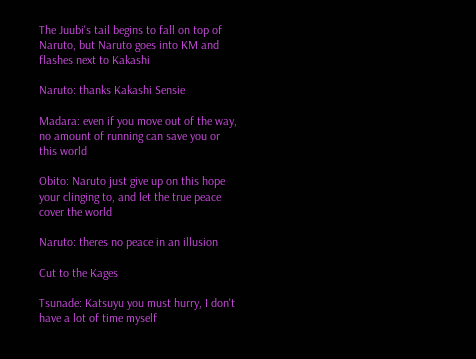The Juubi's tail begins to fall on top of Naruto, but Naruto goes into KM and flashes next to Kakashi

Naruto: thanks Kakashi Sensie

Madara: even if you move out of the way, no amount of running can save you or this world

Obito: Naruto just give up on this hope your clinging to, and let the true peace cover the world

Naruto: theres no peace in an illusion

Cut to the Kages

Tsunade: Katsuyu you must hurry, I don't have a lot of time myself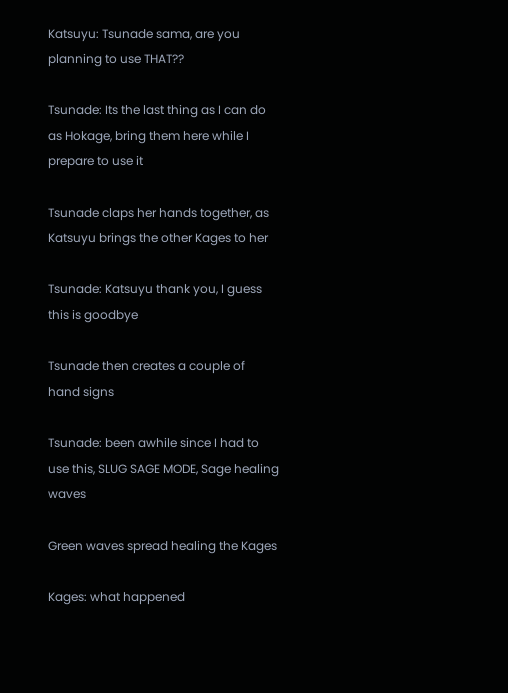Katsuyu: Tsunade sama, are you planning to use THAT??

Tsunade: Its the last thing as I can do as Hokage, bring them here while I prepare to use it

Tsunade claps her hands together, as Katsuyu brings the other Kages to her

Tsunade: Katsuyu thank you, I guess this is goodbye

Tsunade then creates a couple of hand signs

Tsunade: been awhile since I had to use this, SLUG SAGE MODE, Sage healing waves

Green waves spread healing the Kages

Kages: what happened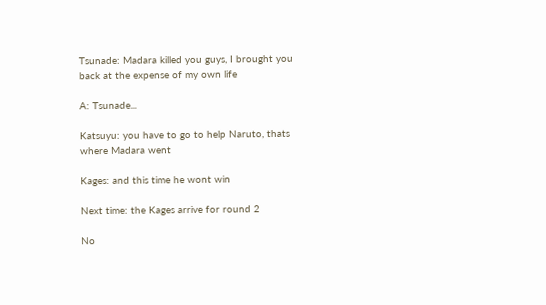Tsunade: Madara killed you guys, I brought you back at the expense of my own life

A: Tsunade...

Katsuyu: you have to go to help Naruto, thats where Madara went

Kages: and this time he wont win

Next time: the Kages arrive for round 2

No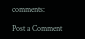comments:

Post a Comment